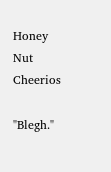Honey Nut Cheerios

"Blegh."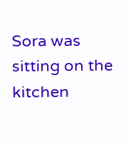Sora was sitting on the kitchen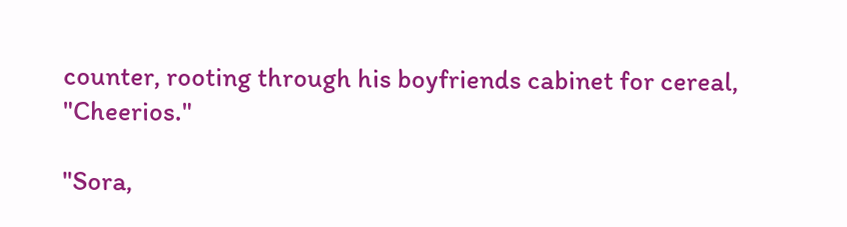counter, rooting through his boyfriends cabinet for cereal, "Cheerios."

"Sora,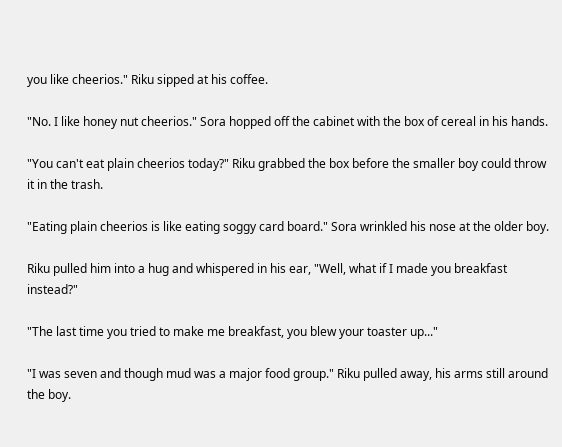you like cheerios." Riku sipped at his coffee.

"No. I like honey nut cheerios." Sora hopped off the cabinet with the box of cereal in his hands.

"You can't eat plain cheerios today?" Riku grabbed the box before the smaller boy could throw it in the trash.

"Eating plain cheerios is like eating soggy card board." Sora wrinkled his nose at the older boy.

Riku pulled him into a hug and whispered in his ear, "Well, what if I made you breakfast instead?"

"The last time you tried to make me breakfast, you blew your toaster up..."

"I was seven and though mud was a major food group." Riku pulled away, his arms still around the boy.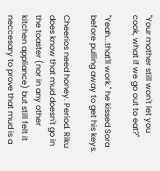"Your mother still won't let you cook, what if we go out to eat?"

"Yeah...that'll work." he kissed Sora before pulling away to get his keys.

Cheerios need honey. Period. Riku does know that mud doesn't go in the toaster (nor in any other kitchen appliance) but still felt it neccesary to prove that mud is a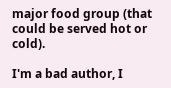major food group (that could be served hot or cold).

I'm a bad author, I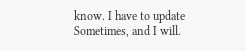know. I have to update Sometimes, and I will.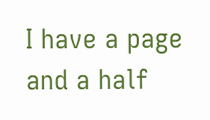I have a page and a half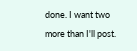done. I want two more than I'll post.